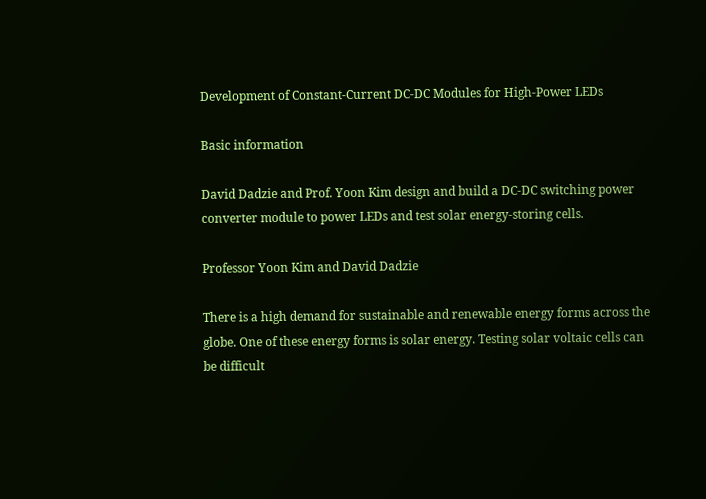Development of Constant-Current DC-DC Modules for High-Power LEDs

Basic information

David Dadzie and Prof. Yoon Kim design and build a DC-DC switching power converter module to power LEDs and test solar energy-storing cells.

Professor Yoon Kim and David Dadzie

There is a high demand for sustainable and renewable energy forms across the globe. One of these energy forms is solar energy. Testing solar voltaic cells can be difficult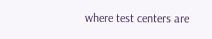where test centers are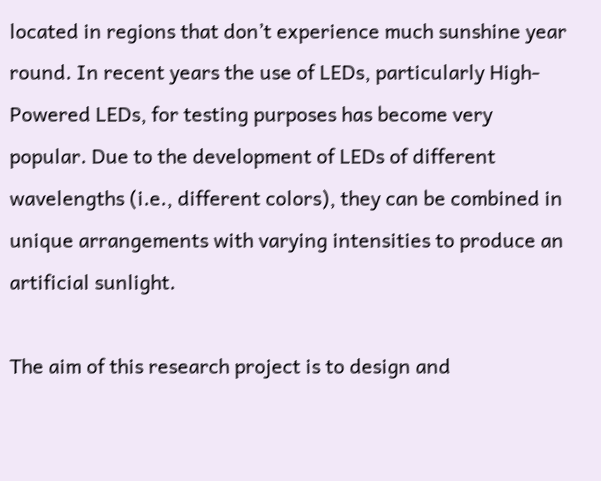located in regions that don’t experience much sunshine year round. In recent years the use of LEDs, particularly High-Powered LEDs, for testing purposes has become very popular. Due to the development of LEDs of different wavelengths (i.e., different colors), they can be combined in unique arrangements with varying intensities to produce an artificial sunlight.

The aim of this research project is to design and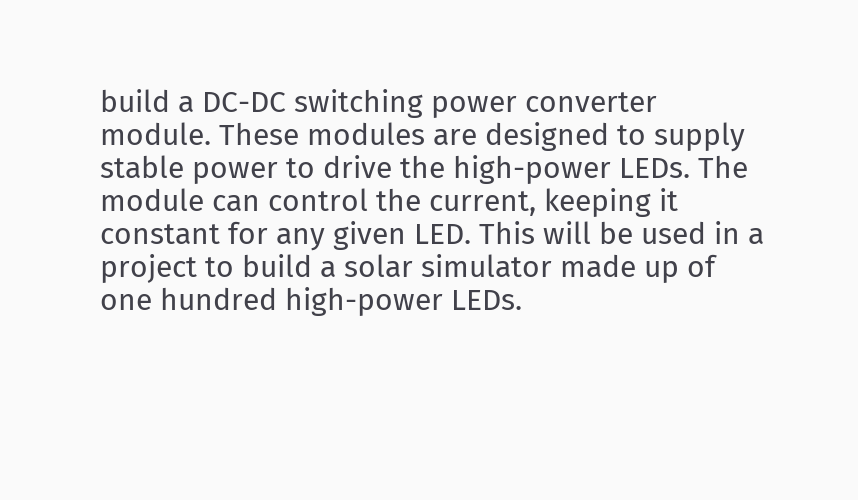build a DC-DC switching power converter module. These modules are designed to supply stable power to drive the high-power LEDs. The module can control the current, keeping it constant for any given LED. This will be used in a project to build a solar simulator made up of one hundred high-power LEDs.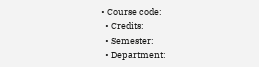• Course code:
  • Credits:
  • Semester:
  • Department: